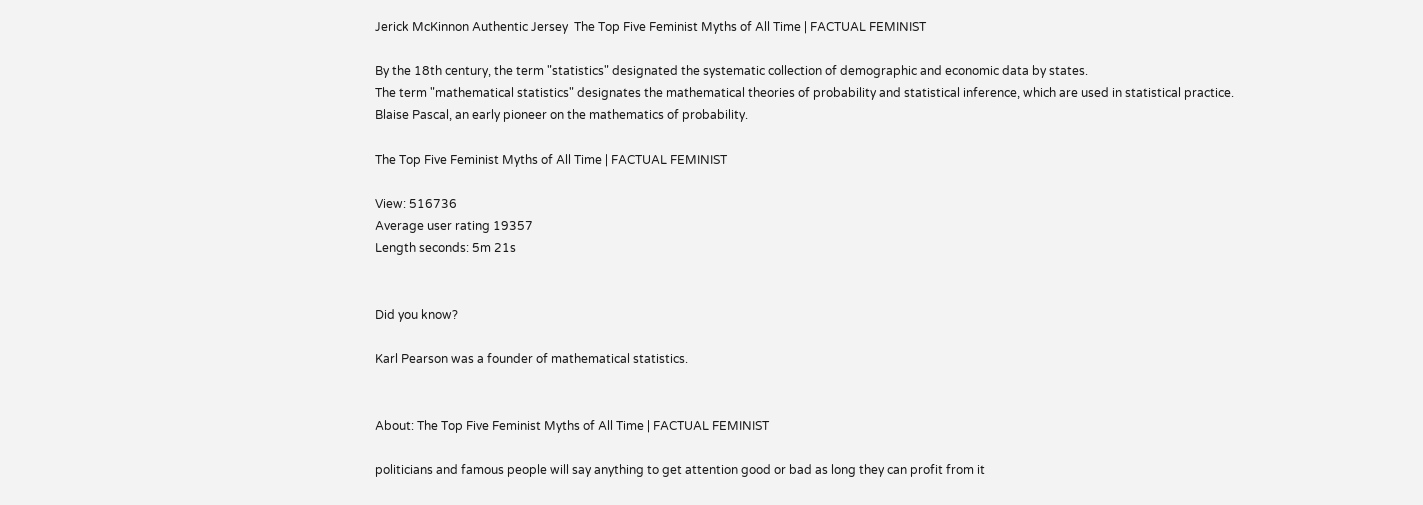Jerick McKinnon Authentic Jersey  The Top Five Feminist Myths of All Time | FACTUAL FEMINIST

By the 18th century, the term "statistics" designated the systematic collection of demographic and economic data by states.
The term "mathematical statistics" designates the mathematical theories of probability and statistical inference, which are used in statistical practice.
Blaise Pascal, an early pioneer on the mathematics of probability.

The Top Five Feminist Myths of All Time | FACTUAL FEMINIST

View: 516736
Average user rating 19357
Length seconds: 5m 21s


Did you know?

Karl Pearson was a founder of mathematical statistics.


About: The Top Five Feminist Myths of All Time | FACTUAL FEMINIST

politicians and famous people will say anything to get attention good or bad as long they can profit from it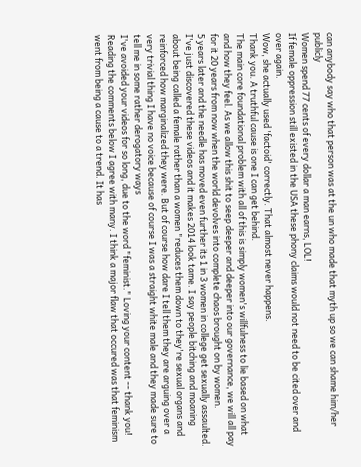can anybody say who that person was at the un who made that myth up so we can shame him/her publicly
Women spend 77 cents of every dollar a man earns, LOL!
If female oppression still existed in the USA these phony claims would not need to be cited over and over again.
Wow, she actually used 'factoid' correctly. That almost never happens.
Thank you. A truthful cause is one I can get behind.
The main core foundational problem with all of this is simply women's willfulness to lie based on what and how they feel. As we allow this shit to seep deeper and deeper into our governance, we will all pay for it 20 years from now when the world devolves into complete chaos brought on by women.
5 years later and the needle has moved even further its 1 in 3 women in college get sexually assaulted. I've just discovered these videos and it makes 2014 look tame. I say people bitching and moaning about being called a female rather than a women "reduces them down to they're sexual organs and reinforced how marginalized they were. But of course how dare I tell them they are arguing over a very trivial thing I have no voice because of course I was a straight white male and they made sure to tell me in some rather derogatory ways
I've avoided your videos for so long, due to the word "feminist." Loving your content -- thank you!
Reading the comments below I agree with many. I think a major flaw that occured was that feminism went from being a cause to a trend. It has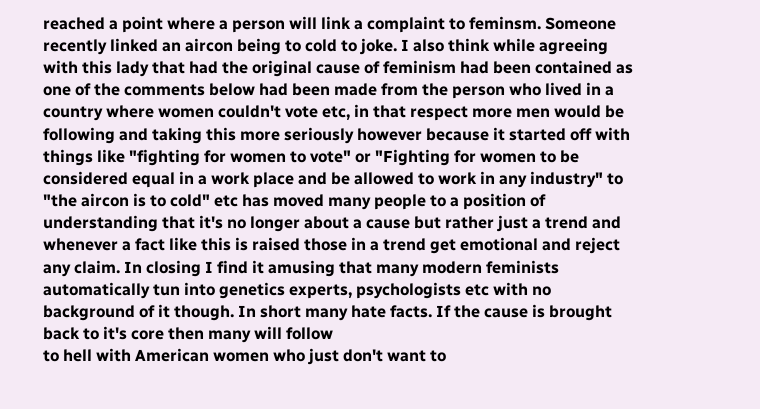reached a point where a person will link a complaint to feminsm. Someone recently linked an aircon being to cold to joke. I also think while agreeing with this lady that had the original cause of feminism had been contained as one of the comments below had been made from the person who lived in a country where women couldn't vote etc, in that respect more men would be following and taking this more seriously however because it started off with things like "fighting for women to vote" or "Fighting for women to be considered equal in a work place and be allowed to work in any industry" to "the aircon is to cold" etc has moved many people to a position of understanding that it's no longer about a cause but rather just a trend and whenever a fact like this is raised those in a trend get emotional and reject any claim. In closing I find it amusing that many modern feminists automatically tun into genetics experts, psychologists etc with no background of it though. In short many hate facts. If the cause is brought back to it's core then many will follow
to hell with American women who just don't want to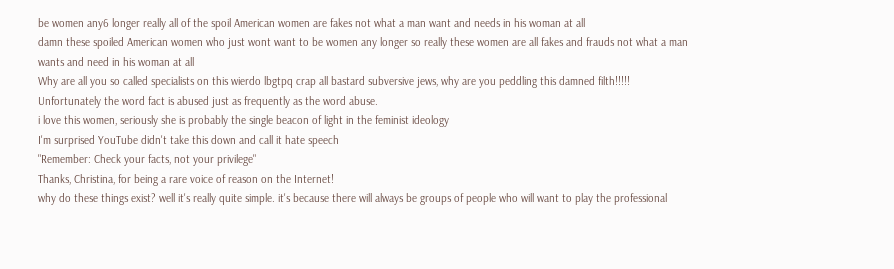be women any6 longer really all of the spoil American women are fakes not what a man want and needs in his woman at all
damn these spoiled American women who just wont want to be women any longer so really these women are all fakes and frauds not what a man wants and need in his woman at all
Why are all you so called specialists on this wierdo lbgtpq crap all bastard subversive jews, why are you peddling this damned filth!!!!!
Unfortunately the word fact is abused just as frequently as the word abuse.
i love this women, seriously she is probably the single beacon of light in the feminist ideology
I'm surprised YouTube didn't take this down and call it hate speech
"Remember: Check your facts, not your privilege"
Thanks, Christina, for being a rare voice of reason on the Internet!
why do these things exist? well it's really quite simple. it's because there will always be groups of people who will want to play the professional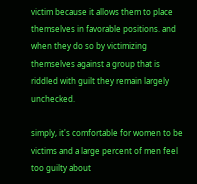victim because it allows them to place themselves in favorable positions. and when they do so by victimizing themselves against a group that is riddled with guilt they remain largely unchecked.

simply, it's comfortable for women to be victims and a large percent of men feel too guilty about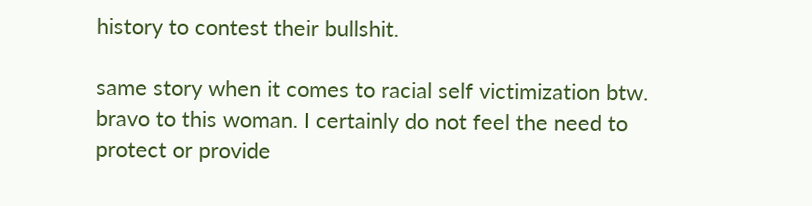history to contest their bullshit.

same story when it comes to racial self victimization btw.
bravo to this woman. I certainly do not feel the need to protect or provide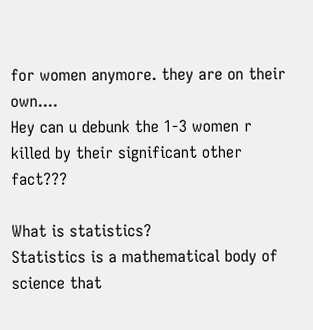for women anymore. they are on their own....
Hey can u debunk the 1-3 women r killed by their significant other fact???

What is statistics?
Statistics is a mathematical body of science that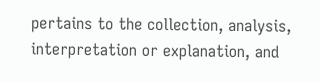pertains to the collection, analysis, interpretation or explanation, and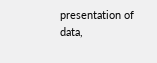presentation of data,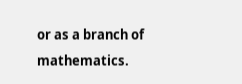or as a branch of mathematics.